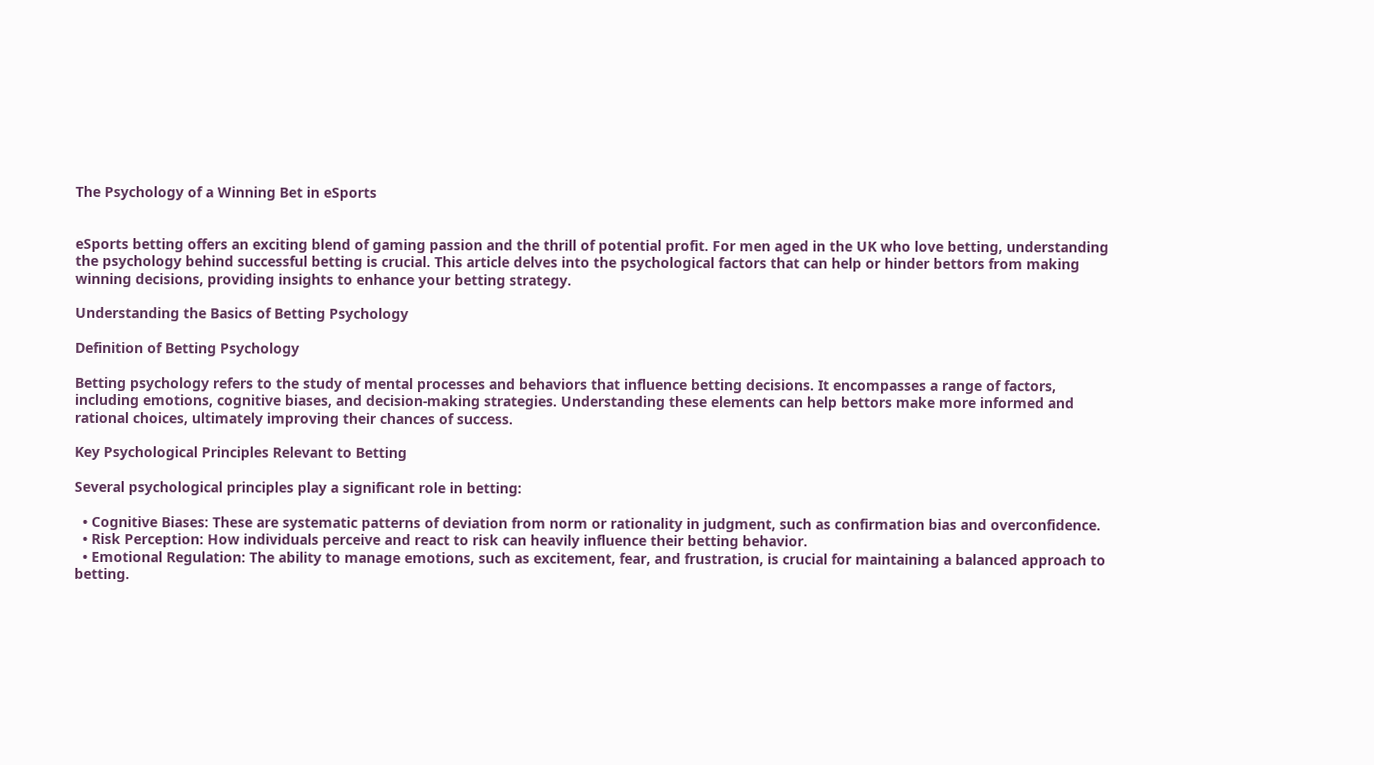The Psychology of a Winning Bet in eSports


eSports betting offers an exciting blend of gaming passion and the thrill of potential profit. For men aged in the UK who love betting, understanding the psychology behind successful betting is crucial. This article delves into the psychological factors that can help or hinder bettors from making winning decisions, providing insights to enhance your betting strategy.

Understanding the Basics of Betting Psychology

Definition of Betting Psychology

Betting psychology refers to the study of mental processes and behaviors that influence betting decisions. It encompasses a range of factors, including emotions, cognitive biases, and decision-making strategies. Understanding these elements can help bettors make more informed and rational choices, ultimately improving their chances of success.

Key Psychological Principles Relevant to Betting

Several psychological principles play a significant role in betting:

  • Cognitive Biases: These are systematic patterns of deviation from norm or rationality in judgment, such as confirmation bias and overconfidence.
  • Risk Perception: How individuals perceive and react to risk can heavily influence their betting behavior.
  • Emotional Regulation: The ability to manage emotions, such as excitement, fear, and frustration, is crucial for maintaining a balanced approach to betting.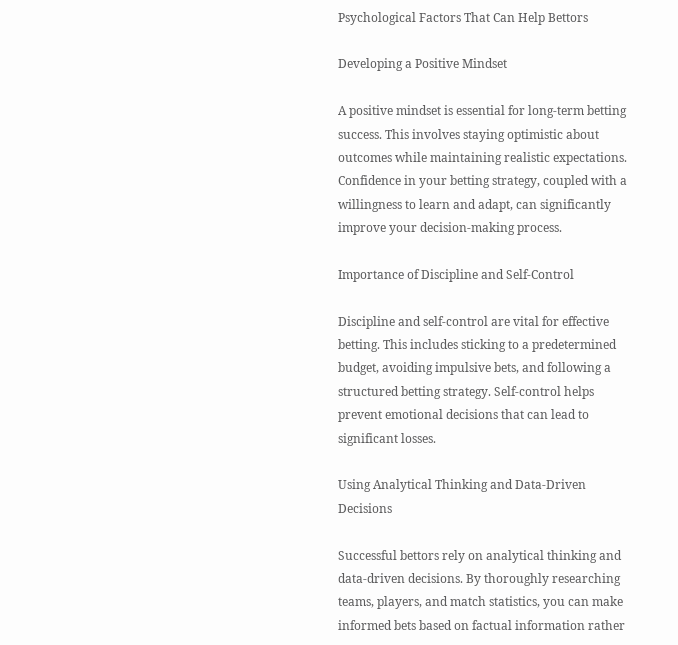Psychological Factors That Can Help Bettors

Developing a Positive Mindset

A positive mindset is essential for long-term betting success. This involves staying optimistic about outcomes while maintaining realistic expectations. Confidence in your betting strategy, coupled with a willingness to learn and adapt, can significantly improve your decision-making process.

Importance of Discipline and Self-Control

Discipline and self-control are vital for effective betting. This includes sticking to a predetermined budget, avoiding impulsive bets, and following a structured betting strategy. Self-control helps prevent emotional decisions that can lead to significant losses.

Using Analytical Thinking and Data-Driven Decisions

Successful bettors rely on analytical thinking and data-driven decisions. By thoroughly researching teams, players, and match statistics, you can make informed bets based on factual information rather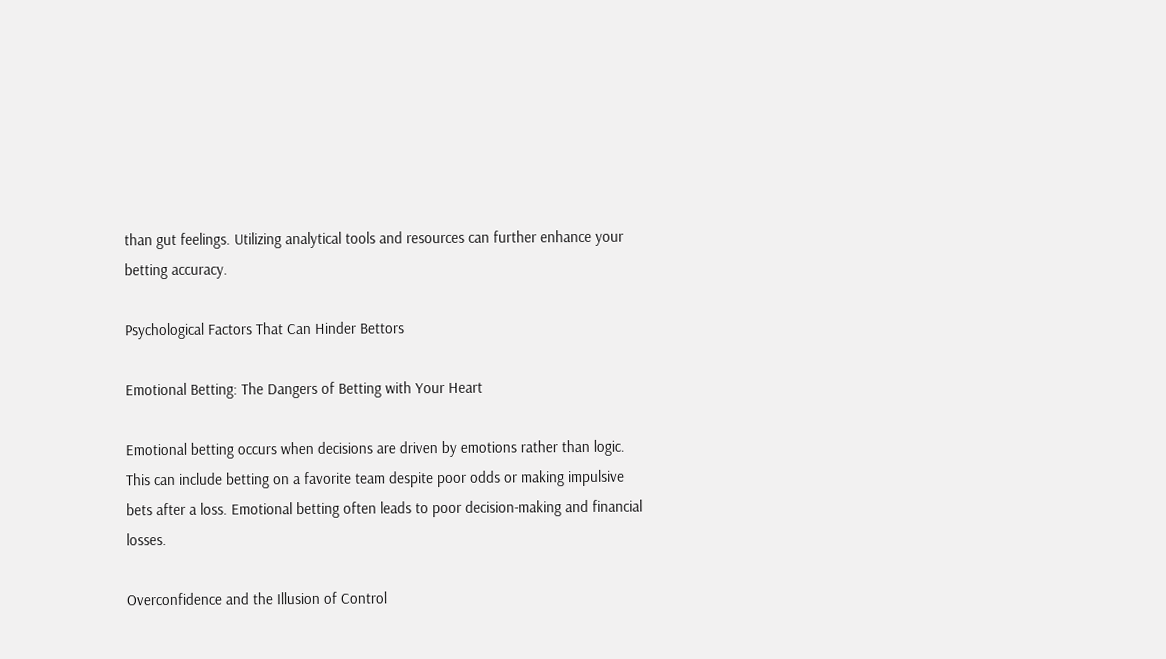than gut feelings. Utilizing analytical tools and resources can further enhance your betting accuracy.

Psychological Factors That Can Hinder Bettors

Emotional Betting: The Dangers of Betting with Your Heart

Emotional betting occurs when decisions are driven by emotions rather than logic. This can include betting on a favorite team despite poor odds or making impulsive bets after a loss. Emotional betting often leads to poor decision-making and financial losses.

Overconfidence and the Illusion of Control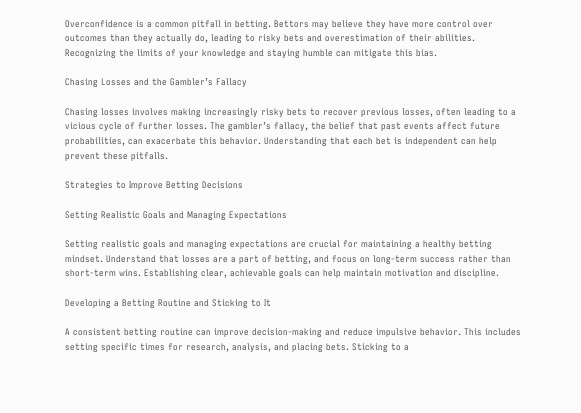Overconfidence is a common pitfall in betting. Bettors may believe they have more control over outcomes than they actually do, leading to risky bets and overestimation of their abilities. Recognizing the limits of your knowledge and staying humble can mitigate this bias.

Chasing Losses and the Gambler’s Fallacy

Chasing losses involves making increasingly risky bets to recover previous losses, often leading to a vicious cycle of further losses. The gambler’s fallacy, the belief that past events affect future probabilities, can exacerbate this behavior. Understanding that each bet is independent can help prevent these pitfalls.

Strategies to Improve Betting Decisions

Setting Realistic Goals and Managing Expectations

Setting realistic goals and managing expectations are crucial for maintaining a healthy betting mindset. Understand that losses are a part of betting, and focus on long-term success rather than short-term wins. Establishing clear, achievable goals can help maintain motivation and discipline.

Developing a Betting Routine and Sticking to It

A consistent betting routine can improve decision-making and reduce impulsive behavior. This includes setting specific times for research, analysis, and placing bets. Sticking to a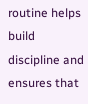routine helps build discipline and ensures that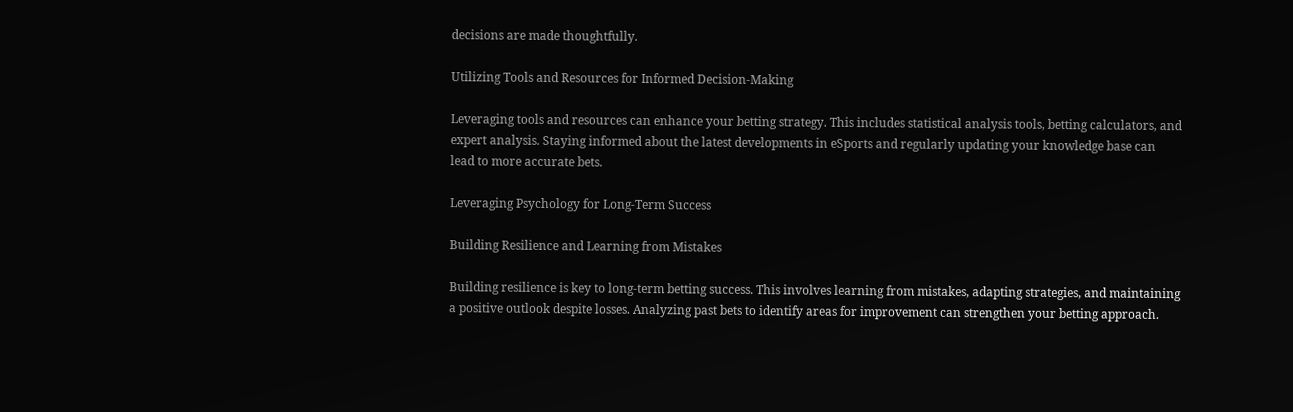decisions are made thoughtfully.

Utilizing Tools and Resources for Informed Decision-Making

Leveraging tools and resources can enhance your betting strategy. This includes statistical analysis tools, betting calculators, and expert analysis. Staying informed about the latest developments in eSports and regularly updating your knowledge base can lead to more accurate bets.

Leveraging Psychology for Long-Term Success

Building Resilience and Learning from Mistakes

Building resilience is key to long-term betting success. This involves learning from mistakes, adapting strategies, and maintaining a positive outlook despite losses. Analyzing past bets to identify areas for improvement can strengthen your betting approach.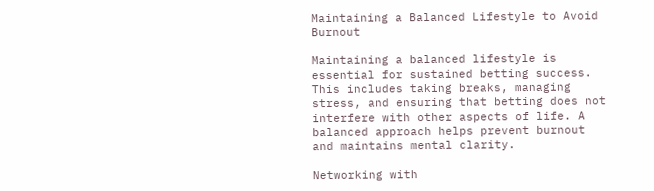Maintaining a Balanced Lifestyle to Avoid Burnout

Maintaining a balanced lifestyle is essential for sustained betting success. This includes taking breaks, managing stress, and ensuring that betting does not interfere with other aspects of life. A balanced approach helps prevent burnout and maintains mental clarity.

Networking with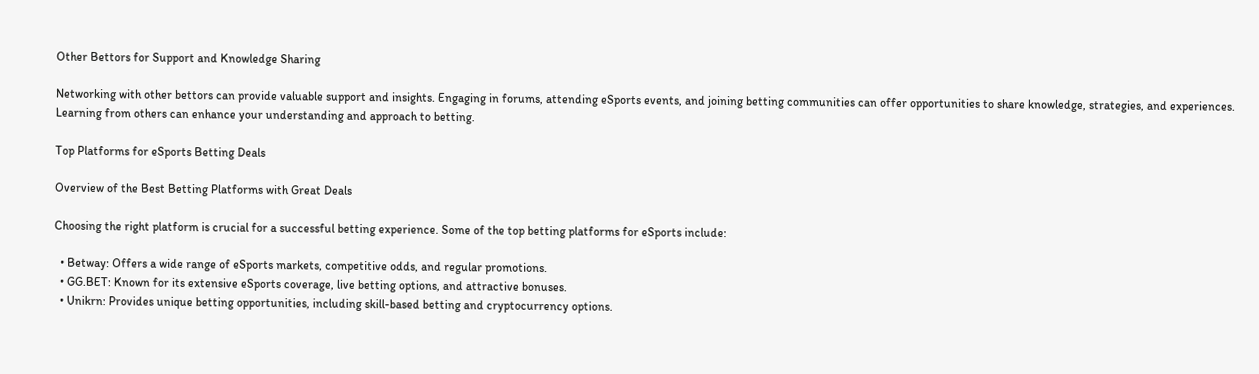Other Bettors for Support and Knowledge Sharing

Networking with other bettors can provide valuable support and insights. Engaging in forums, attending eSports events, and joining betting communities can offer opportunities to share knowledge, strategies, and experiences. Learning from others can enhance your understanding and approach to betting.

Top Platforms for eSports Betting Deals

Overview of the Best Betting Platforms with Great Deals

Choosing the right platform is crucial for a successful betting experience. Some of the top betting platforms for eSports include:

  • Betway: Offers a wide range of eSports markets, competitive odds, and regular promotions.
  • GG.BET: Known for its extensive eSports coverage, live betting options, and attractive bonuses.
  • Unikrn: Provides unique betting opportunities, including skill-based betting and cryptocurrency options.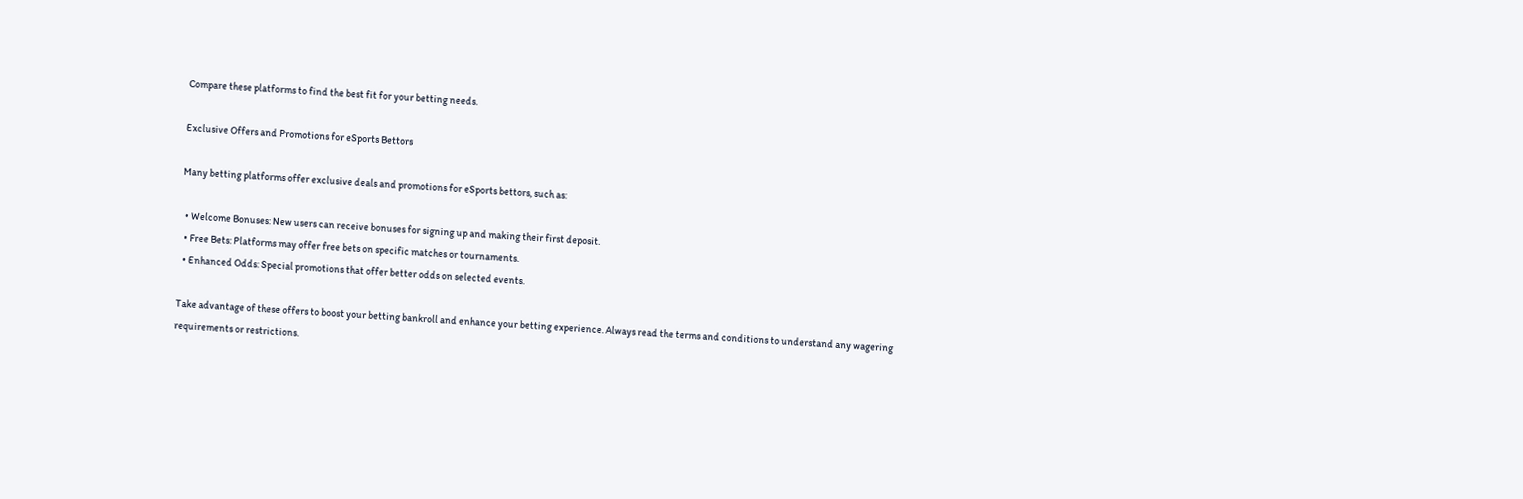Compare these platforms to find the best fit for your betting needs.

Exclusive Offers and Promotions for eSports Bettors

Many betting platforms offer exclusive deals and promotions for eSports bettors, such as:

  • Welcome Bonuses: New users can receive bonuses for signing up and making their first deposit.
  • Free Bets: Platforms may offer free bets on specific matches or tournaments.
  • Enhanced Odds: Special promotions that offer better odds on selected events.

Take advantage of these offers to boost your betting bankroll and enhance your betting experience. Always read the terms and conditions to understand any wagering requirements or restrictions.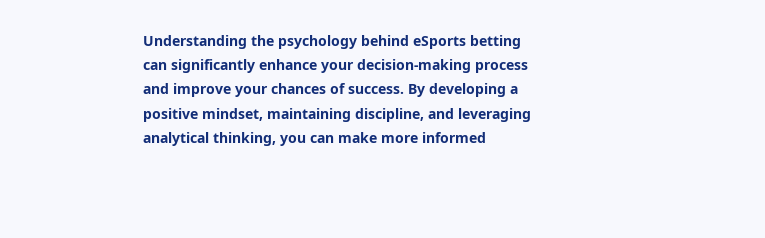Understanding the psychology behind eSports betting can significantly enhance your decision-making process and improve your chances of success. By developing a positive mindset, maintaining discipline, and leveraging analytical thinking, you can make more informed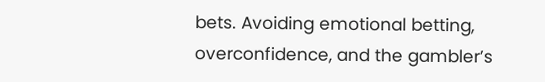bets. Avoiding emotional betting, overconfidence, and the gambler’s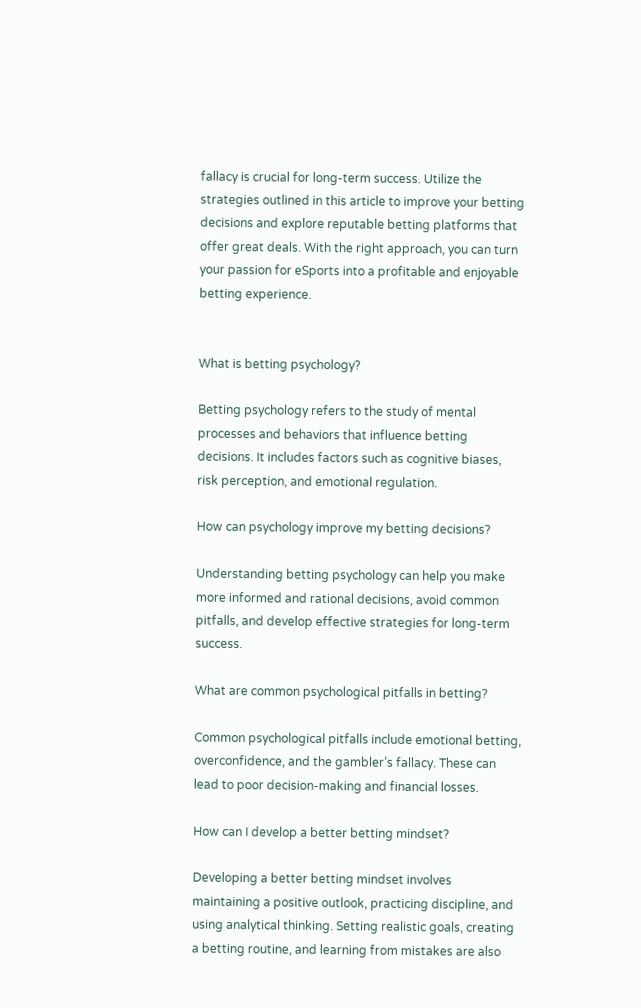fallacy is crucial for long-term success. Utilize the strategies outlined in this article to improve your betting decisions and explore reputable betting platforms that offer great deals. With the right approach, you can turn your passion for eSports into a profitable and enjoyable betting experience.


What is betting psychology?

Betting psychology refers to the study of mental processes and behaviors that influence betting decisions. It includes factors such as cognitive biases, risk perception, and emotional regulation.

How can psychology improve my betting decisions?

Understanding betting psychology can help you make more informed and rational decisions, avoid common pitfalls, and develop effective strategies for long-term success.

What are common psychological pitfalls in betting?

Common psychological pitfalls include emotional betting, overconfidence, and the gambler’s fallacy. These can lead to poor decision-making and financial losses.

How can I develop a better betting mindset?

Developing a better betting mindset involves maintaining a positive outlook, practicing discipline, and using analytical thinking. Setting realistic goals, creating a betting routine, and learning from mistakes are also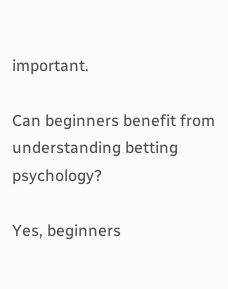important.

Can beginners benefit from understanding betting psychology?

Yes, beginners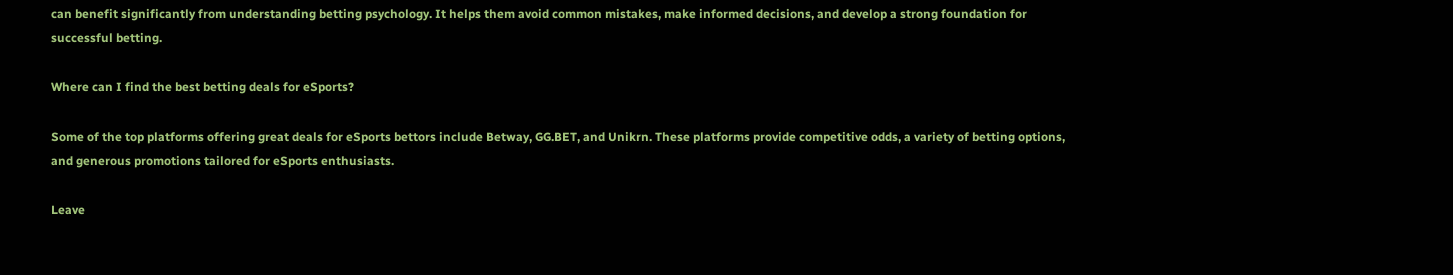can benefit significantly from understanding betting psychology. It helps them avoid common mistakes, make informed decisions, and develop a strong foundation for successful betting.

Where can I find the best betting deals for eSports?

Some of the top platforms offering great deals for eSports bettors include Betway, GG.BET, and Unikrn. These platforms provide competitive odds, a variety of betting options, and generous promotions tailored for eSports enthusiasts.

Leave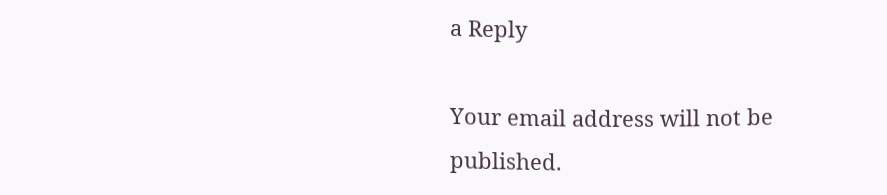a Reply

Your email address will not be published.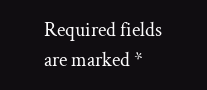Required fields are marked *